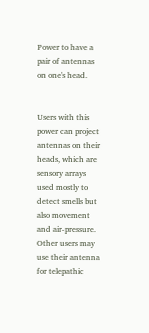Power to have a pair of antennas on one's head.


Users with this power can project antennas on their heads, which are sensory arrays used mostly to detect smells but also movement and air-pressure. Other users may use their antenna for telepathic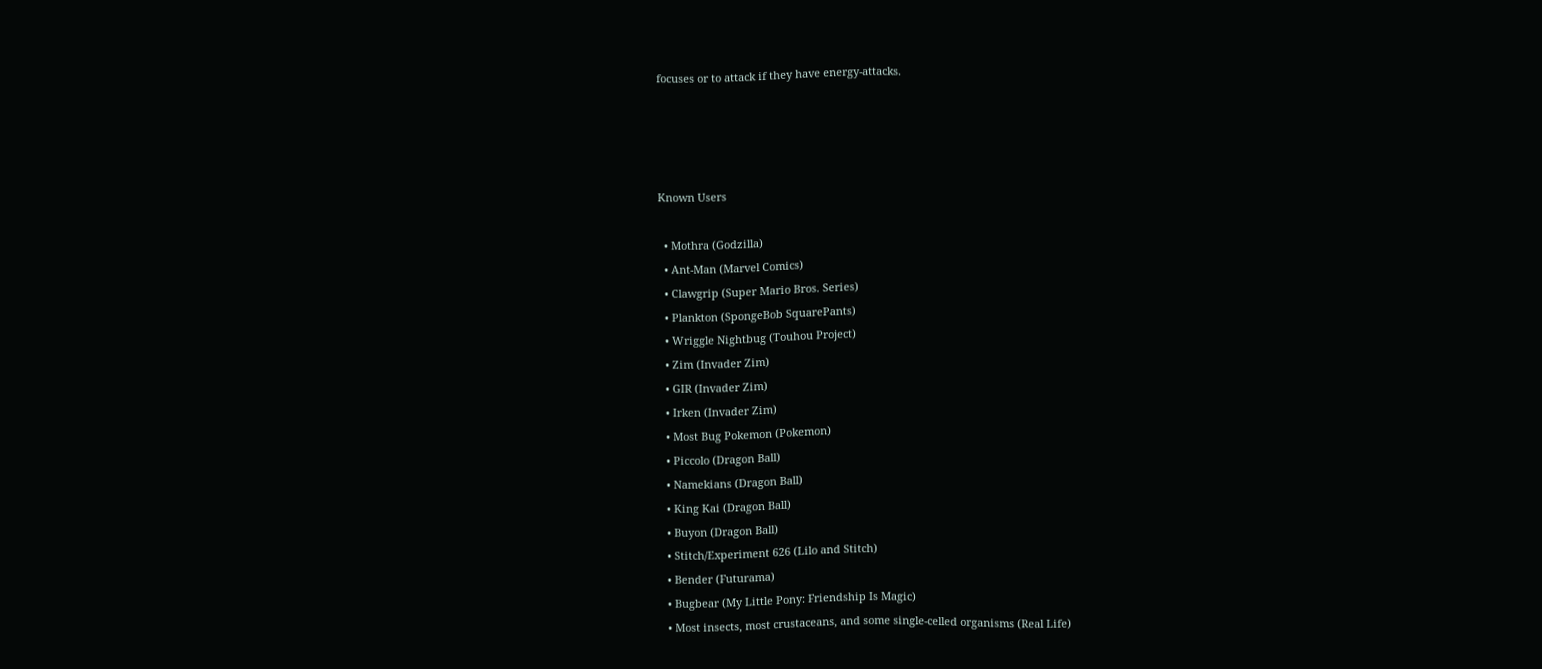focuses or to attack if they have energy-attacks.




Known Users

  • Mothra (Godzilla)
  • Ant-Man (Marvel Comics)
  • Clawgrip (Super Mario Bros. Series)
  • Plankton (SpongeBob SquarePants)
  • Wriggle Nightbug (Touhou Project)
  • Zim (Invader Zim)
  • GIR (Invader Zim)
  • Irken (Invader Zim)
  • Most Bug Pokemon (Pokemon)
  • Piccolo (Dragon Ball)
  • Namekians (Dragon Ball)
  • King Kai (Dragon Ball)
  • Buyon (Dragon Ball)
  • Stitch/Experiment 626 (Lilo and Stitch)
  • Bender (Futurama)
  • Bugbear (My Little Pony: Friendship Is Magic)
  • Most insects, most crustaceans, and some single-celled organisms (Real Life)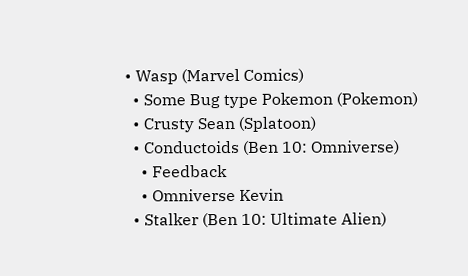• Wasp (Marvel Comics)
  • Some Bug type Pokemon (Pokemon)
  • Crusty Sean (Splatoon)
  • Conductoids (Ben 10: Omniverse)
    • Feedback
    • Omniverse Kevin
  • Stalker (Ben 10: Ultimate Alien)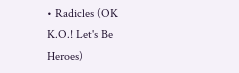• Radicles (OK K.O.! Let's Be Heroes)